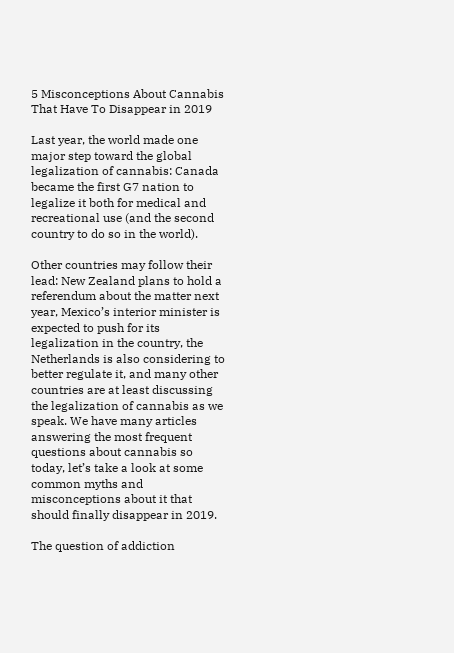5 Misconceptions About Cannabis That Have To Disappear in 2019

Last year, the world made one major step toward the global legalization of cannabis: Canada became the first G7 nation to legalize it both for medical and recreational use (and the second country to do so in the world).

Other countries may follow their lead: New Zealand plans to hold a referendum about the matter next year, Mexico’s interior minister is expected to push for its legalization in the country, the Netherlands is also considering to better regulate it, and many other countries are at least discussing the legalization of cannabis as we speak. We have many articles answering the most frequent questions about cannabis so today, let’s take a look at some common myths and misconceptions about it that should finally disappear in 2019.

The question of addiction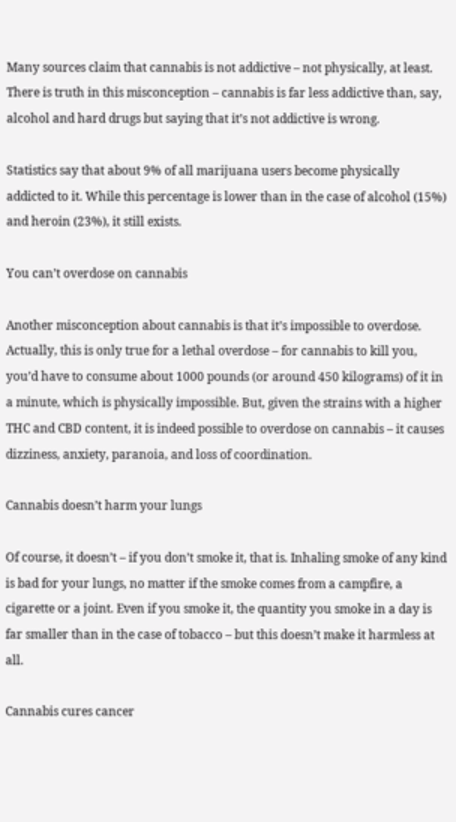Many sources claim that cannabis is not addictive – not physically, at least. There is truth in this misconception – cannabis is far less addictive than, say, alcohol and hard drugs but saying that it’s not addictive is wrong.

Statistics say that about 9% of all marijuana users become physically addicted to it. While this percentage is lower than in the case of alcohol (15%) and heroin (23%), it still exists.

You can’t overdose on cannabis

Another misconception about cannabis is that it’s impossible to overdose. Actually, this is only true for a lethal overdose – for cannabis to kill you, you’d have to consume about 1000 pounds (or around 450 kilograms) of it in a minute, which is physically impossible. But, given the strains with a higher THC and CBD content, it is indeed possible to overdose on cannabis – it causes dizziness, anxiety, paranoia, and loss of coordination.

Cannabis doesn’t harm your lungs

Of course, it doesn’t – if you don’t smoke it, that is. Inhaling smoke of any kind is bad for your lungs, no matter if the smoke comes from a campfire, a cigarette or a joint. Even if you smoke it, the quantity you smoke in a day is far smaller than in the case of tobacco – but this doesn’t make it harmless at all.

Cannabis cures cancer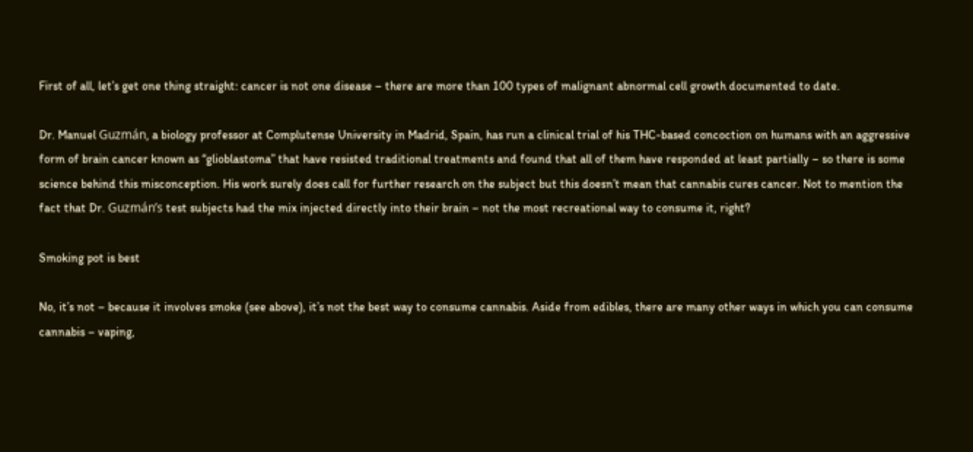First of all, let’s get one thing straight: cancer is not one disease – there are more than 100 types of malignant abnormal cell growth documented to date.

Dr. Manuel Guzmán, a biology professor at Complutense University in Madrid, Spain, has run a clinical trial of his THC-based concoction on humans with an aggressive form of brain cancer known as “glioblastoma” that have resisted traditional treatments and found that all of them have responded at least partially – so there is some science behind this misconception. His work surely does call for further research on the subject but this doesn’t mean that cannabis cures cancer. Not to mention the fact that Dr. Guzmán’s test subjects had the mix injected directly into their brain – not the most recreational way to consume it, right?

Smoking pot is best

No, it’s not – because it involves smoke (see above), it’s not the best way to consume cannabis. Aside from edibles, there are many other ways in which you can consume cannabis – vaping,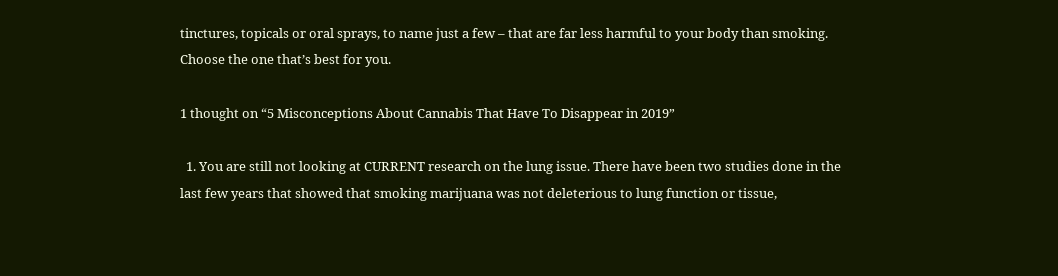tinctures, topicals or oral sprays, to name just a few – that are far less harmful to your body than smoking. Choose the one that’s best for you.

1 thought on “5 Misconceptions About Cannabis That Have To Disappear in 2019”

  1. You are still not looking at CURRENT research on the lung issue. There have been two studies done in the last few years that showed that smoking marijuana was not deleterious to lung function or tissue,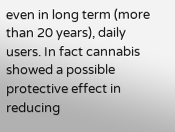even in long term (more than 20 years), daily users. In fact cannabis showed a possible protective effect in reducing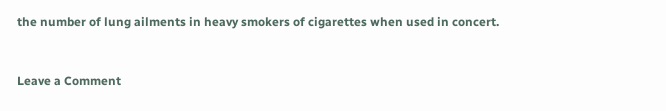the number of lung ailments in heavy smokers of cigarettes when used in concert.


Leave a Comment